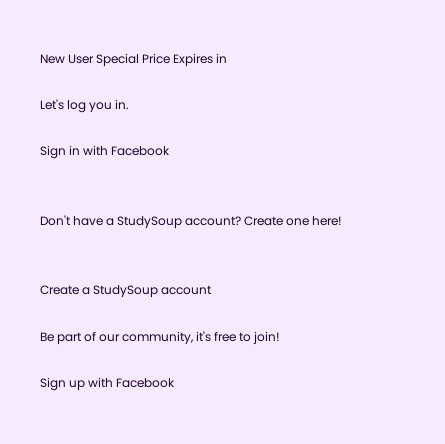New User Special Price Expires in

Let's log you in.

Sign in with Facebook


Don't have a StudySoup account? Create one here!


Create a StudySoup account

Be part of our community, it's free to join!

Sign up with Facebook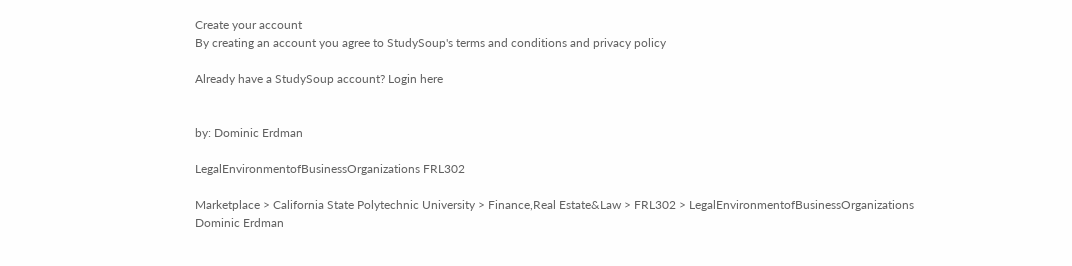Create your account
By creating an account you agree to StudySoup's terms and conditions and privacy policy

Already have a StudySoup account? Login here


by: Dominic Erdman

LegalEnvironmentofBusinessOrganizations FRL302

Marketplace > California State Polytechnic University > Finance,Real Estate&Law > FRL302 > LegalEnvironmentofBusinessOrganizations
Dominic Erdman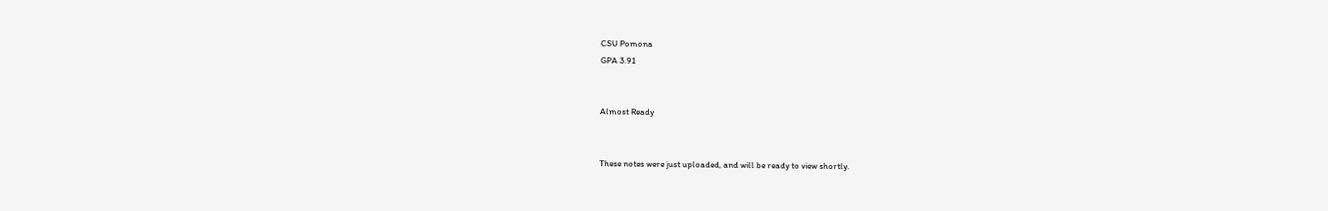CSU Pomona
GPA 3.91


Almost Ready


These notes were just uploaded, and will be ready to view shortly.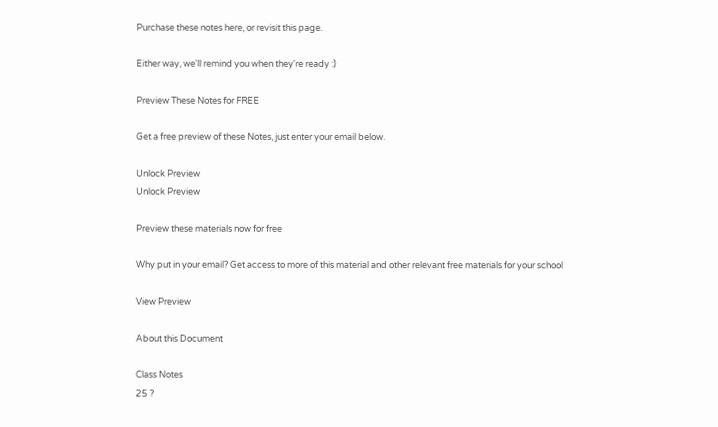Purchase these notes here, or revisit this page.

Either way, we'll remind you when they're ready :)

Preview These Notes for FREE

Get a free preview of these Notes, just enter your email below.

Unlock Preview
Unlock Preview

Preview these materials now for free

Why put in your email? Get access to more of this material and other relevant free materials for your school

View Preview

About this Document

Class Notes
25 ?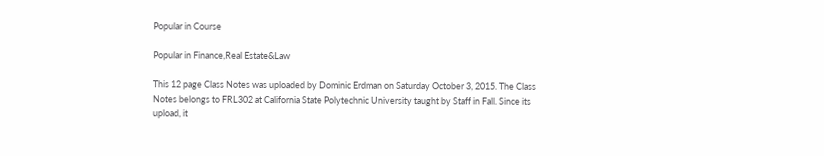Popular in Course

Popular in Finance,Real Estate&Law

This 12 page Class Notes was uploaded by Dominic Erdman on Saturday October 3, 2015. The Class Notes belongs to FRL302 at California State Polytechnic University taught by Staff in Fall. Since its upload, it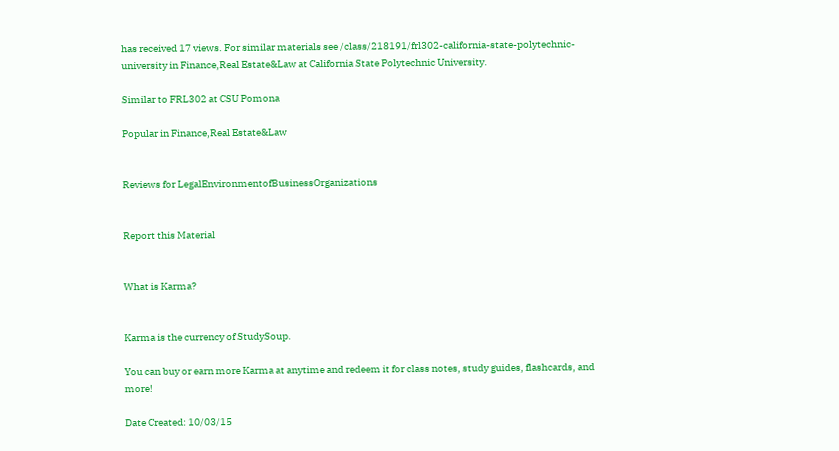has received 17 views. For similar materials see /class/218191/frl302-california-state-polytechnic-university in Finance,Real Estate&Law at California State Polytechnic University.

Similar to FRL302 at CSU Pomona

Popular in Finance,Real Estate&Law


Reviews for LegalEnvironmentofBusinessOrganizations


Report this Material


What is Karma?


Karma is the currency of StudySoup.

You can buy or earn more Karma at anytime and redeem it for class notes, study guides, flashcards, and more!

Date Created: 10/03/15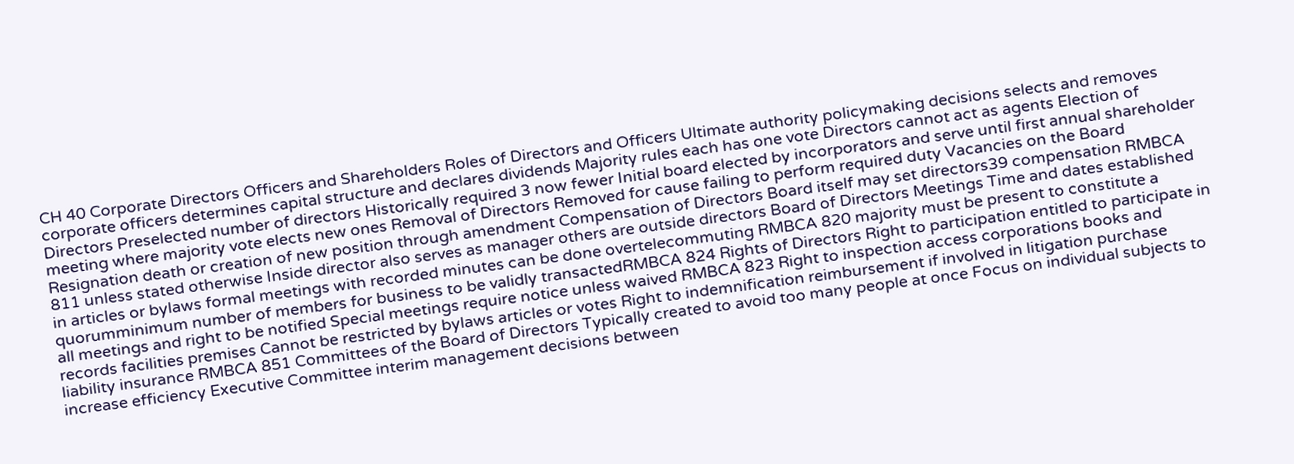CH 40 Corporate Directors Officers and Shareholders Roles of Directors and Officers Ultimate authority policymaking decisions selects and removes corporate officers determines capital structure and declares dividends Majority rules each has one vote Directors cannot act as agents Election of Directors Preselected number of directors Historically required 3 now fewer Initial board elected by incorporators and serve until first annual shareholder meeting where majority vote elects new ones Removal of Directors Removed for cause failing to perform required duty Vacancies on the Board Resignation death or creation of new position through amendment Compensation of Directors Board itself may set directors39 compensation RMBCA 811 unless stated otherwise Inside director also serves as manager others are outside directors Board of Directors Meetings Time and dates established in articles or bylaws formal meetings with recorded minutes can be done overtelecommuting RMBCA 820 majority must be present to constitute a quorumminimum number of members for business to be validly transactedRMBCA 824 Rights of Directors Right to participation entitled to participate in all meetings and right to be notified Special meetings require notice unless waived RMBCA 823 Right to inspection access corporations books and records facilities premises Cannot be restricted by bylaws articles or votes Right to indemnification reimbursement if involved in litigation purchase liability insurance RMBCA 851 Committees of the Board of Directors Typically created to avoid too many people at once Focus on individual subjects to increase efficiency Executive Committee interim management decisions between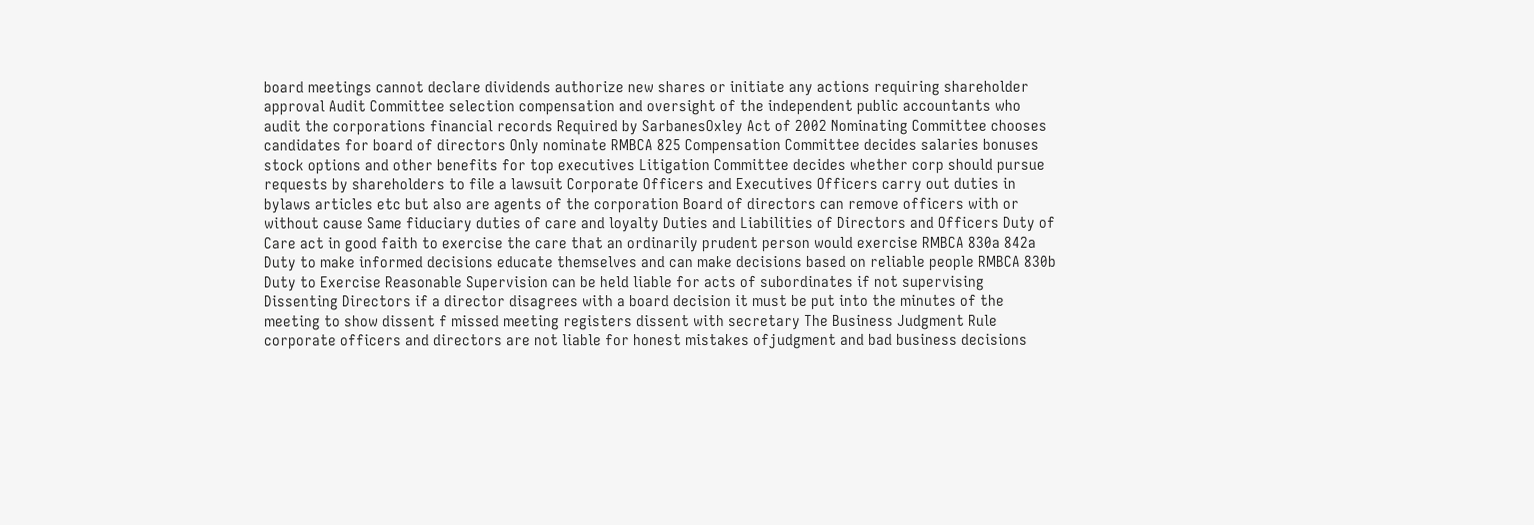board meetings cannot declare dividends authorize new shares or initiate any actions requiring shareholder approval Audit Committee selection compensation and oversight of the independent public accountants who audit the corporations financial records Required by SarbanesOxley Act of 2002 Nominating Committee chooses candidates for board of directors Only nominate RMBCA 825 Compensation Committee decides salaries bonuses stock options and other benefits for top executives Litigation Committee decides whether corp should pursue requests by shareholders to file a lawsuit Corporate Officers and Executives Officers carry out duties in bylaws articles etc but also are agents of the corporation Board of directors can remove officers with or without cause Same fiduciary duties of care and loyalty Duties and Liabilities of Directors and Officers Duty of Care act in good faith to exercise the care that an ordinarily prudent person would exercise RMBCA 830a 842a Duty to make informed decisions educate themselves and can make decisions based on reliable people RMBCA 830b Duty to Exercise Reasonable Supervision can be held liable for acts of subordinates if not supervising Dissenting Directors if a director disagrees with a board decision it must be put into the minutes of the meeting to show dissent f missed meeting registers dissent with secretary The Business Judgment Rule corporate officers and directors are not liable for honest mistakes ofjudgment and bad business decisions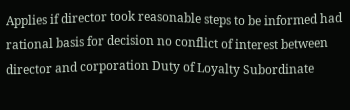Applies if director took reasonable steps to be informed had rational basis for decision no conflict of interest between director and corporation Duty of Loyalty Subordinate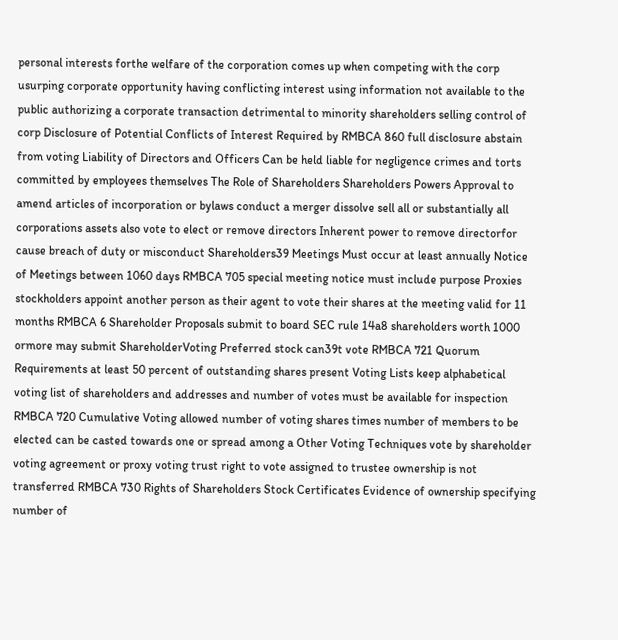personal interests forthe welfare of the corporation comes up when competing with the corp usurping corporate opportunity having conflicting interest using information not available to the public authorizing a corporate transaction detrimental to minority shareholders selling control of corp Disclosure of Potential Conflicts of Interest Required by RMBCA 860 full disclosure abstain from voting Liability of Directors and Officers Can be held liable for negligence crimes and torts committed by employees themselves The Role of Shareholders Shareholders Powers Approval to amend articles of incorporation or bylaws conduct a merger dissolve sell all or substantially all corporations assets also vote to elect or remove directors Inherent power to remove directorfor cause breach of duty or misconduct Shareholders39 Meetings Must occur at least annually Notice of Meetings between 1060 days RMBCA 705 special meeting notice must include purpose Proxies stockholders appoint another person as their agent to vote their shares at the meeting valid for 11 months RMBCA 6 Shareholder Proposals submit to board SEC rule 14a8 shareholders worth 1000 ormore may submit ShareholderVoting Preferred stock can39t vote RMBCA 721 Quorum Requirements at least 50 percent of outstanding shares present Voting Lists keep alphabetical voting list of shareholders and addresses and number of votes must be available for inspection RMBCA 720 Cumulative Voting allowed number of voting shares times number of members to be elected can be casted towards one or spread among a Other Voting Techniques vote by shareholder voting agreement or proxy voting trust right to vote assigned to trustee ownership is not transferred RMBCA 730 Rights of Shareholders Stock Certificates Evidence of ownership specifying number of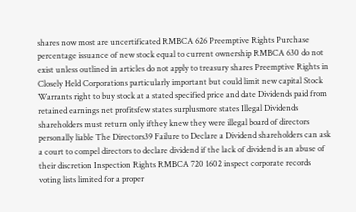shares now most are uncertificated RMBCA 626 Preemptive Rights Purchase percentage issuance of new stock equal to current ownership RMBCA 630 do not exist unless outlined in articles do not apply to treasury shares Preemptive Rights in Closely Held Corporations particularly important but could limit new capital Stock Warrants right to buy stock at a stated specified price and date Dividends paid from retained earnings net profitsfew states surplusmore states Illegal Dividends shareholders must return only ifthey knew they were illegal board of directors personally liable The Directors39 Failure to Declare a Dividend shareholders can ask a court to compel directors to declare dividend if the lack of dividend is an abuse of their discretion Inspection Rights RMBCA 720 1602 inspect corporate records voting lists limited for a proper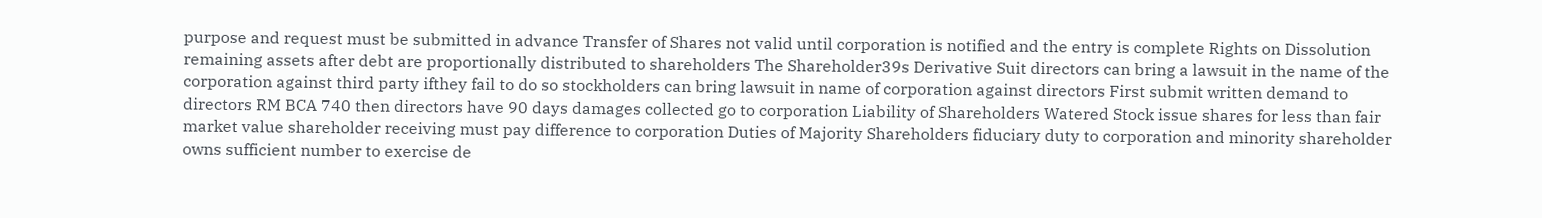purpose and request must be submitted in advance Transfer of Shares not valid until corporation is notified and the entry is complete Rights on Dissolution remaining assets after debt are proportionally distributed to shareholders The Shareholder39s Derivative Suit directors can bring a lawsuit in the name of the corporation against third party ifthey fail to do so stockholders can bring lawsuit in name of corporation against directors First submit written demand to directors RM BCA 740 then directors have 90 days damages collected go to corporation Liability of Shareholders Watered Stock issue shares for less than fair market value shareholder receiving must pay difference to corporation Duties of Majority Shareholders fiduciary duty to corporation and minority shareholder owns sufficient number to exercise de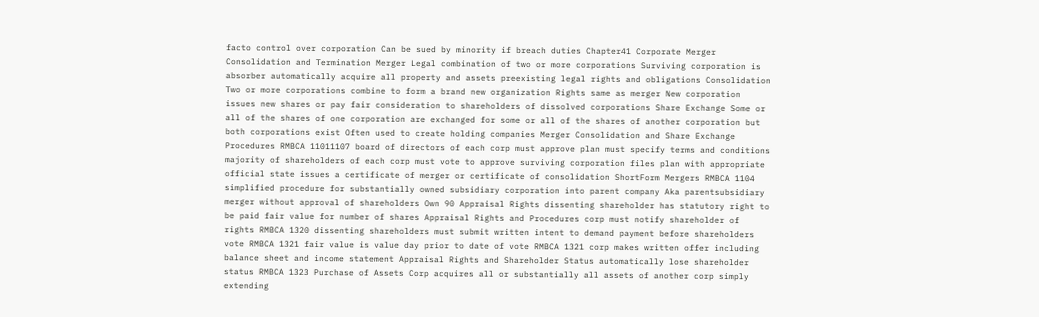facto control over corporation Can be sued by minority if breach duties Chapter41 Corporate Merger Consolidation and Termination Merger Legal combination of two or more corporations Surviving corporation is absorber automatically acquire all property and assets preexisting legal rights and obligations Consolidation Two or more corporations combine to form a brand new organization Rights same as merger New corporation issues new shares or pay fair consideration to shareholders of dissolved corporations Share Exchange Some or all of the shares of one corporation are exchanged for some or all of the shares of another corporation but both corporations exist Often used to create holding companies Merger Consolidation and Share Exchange Procedures RMBCA 11011107 board of directors of each corp must approve plan must specify terms and conditions majority of shareholders of each corp must vote to approve surviving corporation files plan with appropriate official state issues a certificate of merger or certificate of consolidation ShortForm Mergers RMBCA 1104 simplified procedure for substantially owned subsidiary corporation into parent company Aka parentsubsidiary merger without approval of shareholders Own 90 Appraisal Rights dissenting shareholder has statutory right to be paid fair value for number of shares Appraisal Rights and Procedures corp must notify shareholder of rights RMBCA 1320 dissenting shareholders must submit written intent to demand payment before shareholders vote RMBCA 1321 fair value is value day prior to date of vote RMBCA 1321 corp makes written offer including balance sheet and income statement Appraisal Rights and Shareholder Status automatically lose shareholder status RMBCA 1323 Purchase of Assets Corp acquires all or substantially all assets of another corp simply extending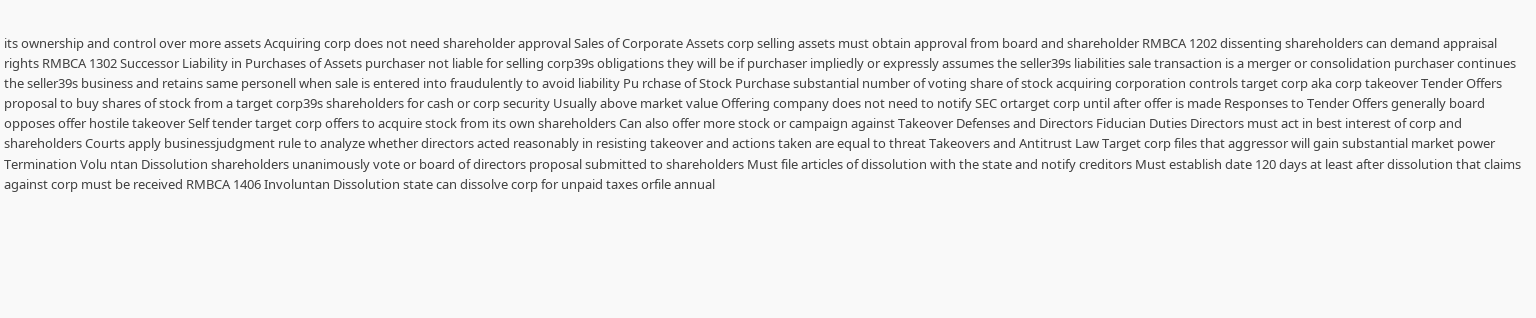its ownership and control over more assets Acquiring corp does not need shareholder approval Sales of Corporate Assets corp selling assets must obtain approval from board and shareholder RMBCA 1202 dissenting shareholders can demand appraisal rights RMBCA 1302 Successor Liability in Purchases of Assets purchaser not liable for selling corp39s obligations they will be if purchaser impliedly or expressly assumes the seller39s liabilities sale transaction is a merger or consolidation purchaser continues the seller39s business and retains same personell when sale is entered into fraudulently to avoid liability Pu rchase of Stock Purchase substantial number of voting share of stock acquiring corporation controls target corp aka corp takeover Tender Offers proposal to buy shares of stock from a target corp39s shareholders for cash or corp security Usually above market value Offering company does not need to notify SEC ortarget corp until after offer is made Responses to Tender Offers generally board opposes offer hostile takeover Self tender target corp offers to acquire stock from its own shareholders Can also offer more stock or campaign against Takeover Defenses and Directors Fiducian Duties Directors must act in best interest of corp and shareholders Courts apply businessjudgment rule to analyze whether directors acted reasonably in resisting takeover and actions taken are equal to threat Takeovers and Antitrust Law Target corp files that aggressor will gain substantial market power Termination Volu ntan Dissolution shareholders unanimously vote or board of directors proposal submitted to shareholders Must file articles of dissolution with the state and notify creditors Must establish date 120 days at least after dissolution that claims against corp must be received RMBCA 1406 Involuntan Dissolution state can dissolve corp for unpaid taxes orfile annual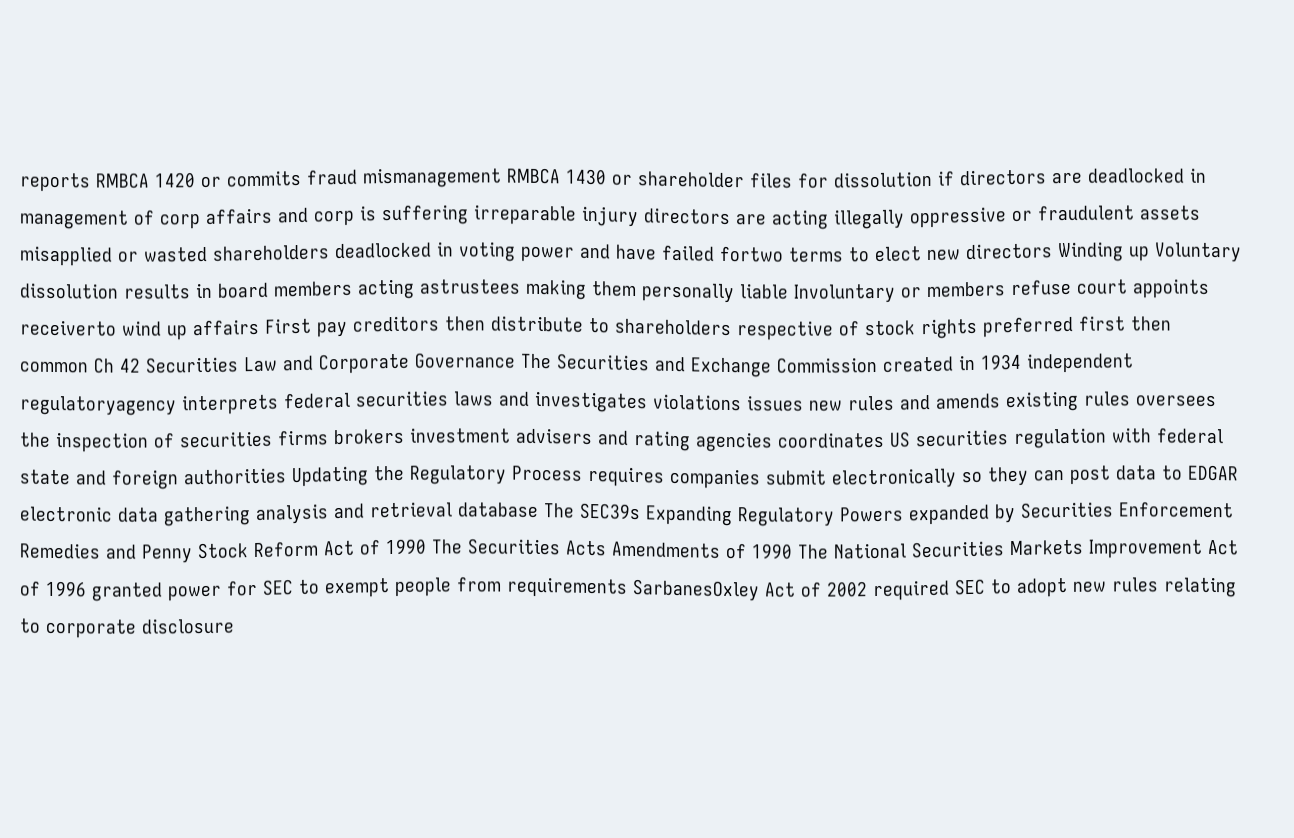reports RMBCA 1420 or commits fraud mismanagement RMBCA 1430 or shareholder files for dissolution if directors are deadlocked in management of corp affairs and corp is suffering irreparable injury directors are acting illegally oppressive or fraudulent assets misapplied or wasted shareholders deadlocked in voting power and have failed fortwo terms to elect new directors Winding up Voluntary dissolution results in board members acting astrustees making them personally liable Involuntary or members refuse court appoints receiverto wind up affairs First pay creditors then distribute to shareholders respective of stock rights preferred first then common Ch 42 Securities Law and Corporate Governance The Securities and Exchange Commission created in 1934 independent regulatoryagency interprets federal securities laws and investigates violations issues new rules and amends existing rules oversees the inspection of securities firms brokers investment advisers and rating agencies coordinates US securities regulation with federal state and foreign authorities Updating the Regulatory Process requires companies submit electronically so they can post data to EDGAR electronic data gathering analysis and retrieval database The SEC39s Expanding Regulatory Powers expanded by Securities Enforcement Remedies and Penny Stock Reform Act of 1990 The Securities Acts Amendments of 1990 The National Securities Markets Improvement Act of 1996 granted power for SEC to exempt people from requirements SarbanesOxley Act of 2002 required SEC to adopt new rules relating to corporate disclosure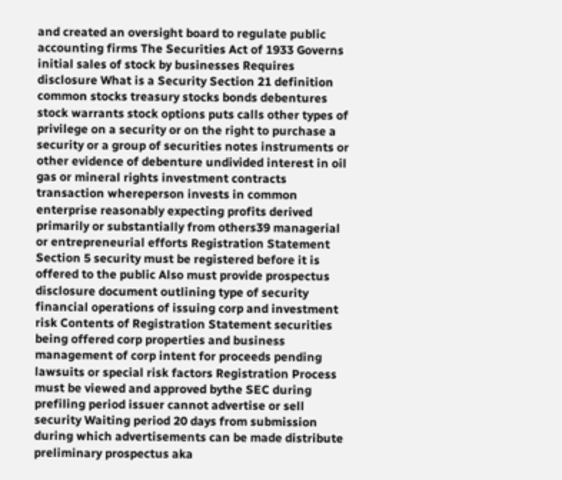and created an oversight board to regulate public accounting firms The Securities Act of 1933 Governs initial sales of stock by businesses Requires disclosure What is a Security Section 21 definition common stocks treasury stocks bonds debentures stock warrants stock options puts calls other types of privilege on a security or on the right to purchase a security or a group of securities notes instruments or other evidence of debenture undivided interest in oil gas or mineral rights investment contracts transaction whereperson invests in common enterprise reasonably expecting profits derived primarily or substantially from others39 managerial or entrepreneurial efforts Registration Statement Section 5 security must be registered before it is offered to the public Also must provide prospectus disclosure document outlining type of security financial operations of issuing corp and investment risk Contents of Registration Statement securities being offered corp properties and business management of corp intent for proceeds pending lawsuits or special risk factors Registration Process must be viewed and approved bythe SEC during prefiling period issuer cannot advertise or sell security Waiting period 20 days from submission during which advertisements can be made distribute preliminary prospectus aka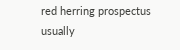red herring prospectus usually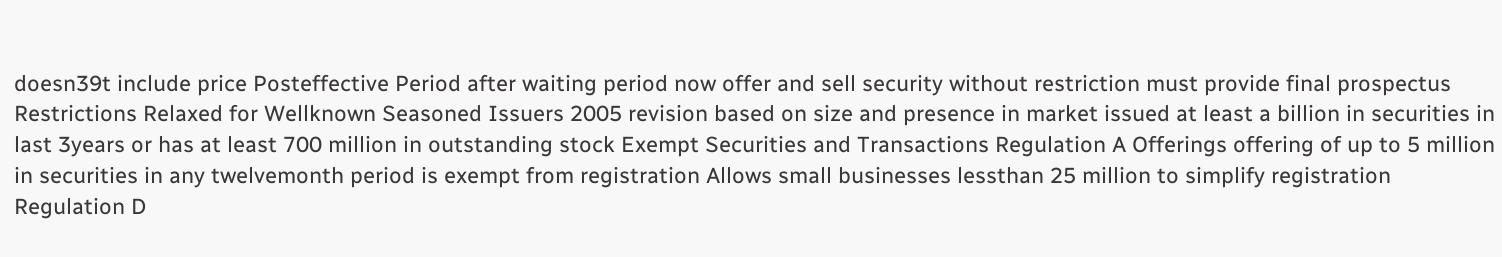doesn39t include price Posteffective Period after waiting period now offer and sell security without restriction must provide final prospectus Restrictions Relaxed for Wellknown Seasoned Issuers 2005 revision based on size and presence in market issued at least a billion in securities in last 3years or has at least 700 million in outstanding stock Exempt Securities and Transactions Regulation A Offerings offering of up to 5 million in securities in any twelvemonth period is exempt from registration Allows small businesses lessthan 25 million to simplify registration Regulation D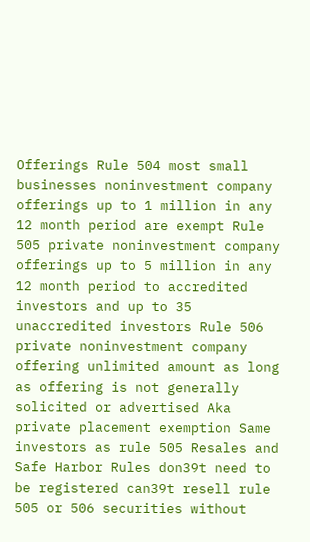Offerings Rule 504 most small businesses noninvestment company offerings up to 1 million in any 12 month period are exempt Rule 505 private noninvestment company offerings up to 5 million in any 12 month period to accredited investors and up to 35 unaccredited investors Rule 506 private noninvestment company offering unlimited amount as long as offering is not generally solicited or advertised Aka private placement exemption Same investors as rule 505 Resales and Safe Harbor Rules don39t need to be registered can39t resell rule 505 or 506 securities without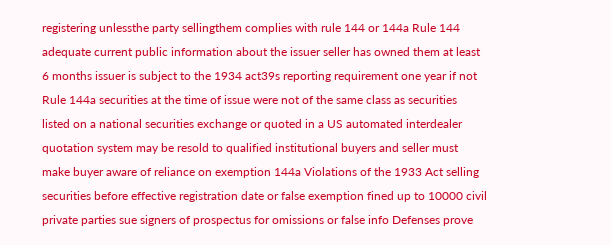registering unlessthe party sellingthem complies with rule 144 or 144a Rule 144 adequate current public information about the issuer seller has owned them at least 6 months issuer is subject to the 1934 act39s reporting requirement one year if not Rule 144a securities at the time of issue were not of the same class as securities listed on a national securities exchange or quoted in a US automated interdealer quotation system may be resold to qualified institutional buyers and seller must make buyer aware of reliance on exemption 144a Violations of the 1933 Act selling securities before effective registration date or false exemption fined up to 10000 civil private parties sue signers of prospectus for omissions or false info Defenses prove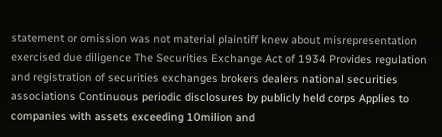statement or omission was not material plaintiff knew about misrepresentation exercised due diligence The Securities Exchange Act of 1934 Provides regulation and registration of securities exchanges brokers dealers national securities associations Continuous periodic disclosures by publicly held corps Applies to companies with assets exceeding 10milion and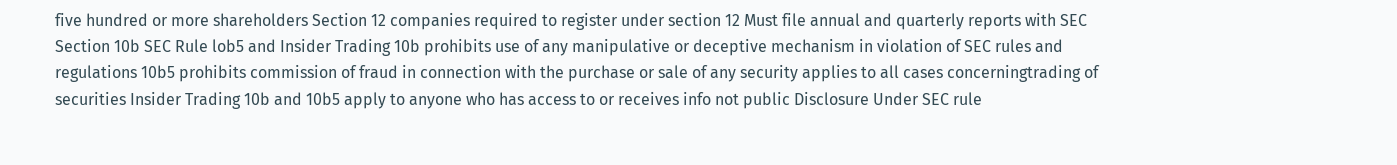five hundred or more shareholders Section 12 companies required to register under section 12 Must file annual and quarterly reports with SEC Section 10b SEC Rule lob5 and Insider Trading 10b prohibits use of any manipulative or deceptive mechanism in violation of SEC rules and regulations 10b5 prohibits commission of fraud in connection with the purchase or sale of any security applies to all cases concerningtrading of securities Insider Trading 10b and 10b5 apply to anyone who has access to or receives info not public Disclosure Under SEC rule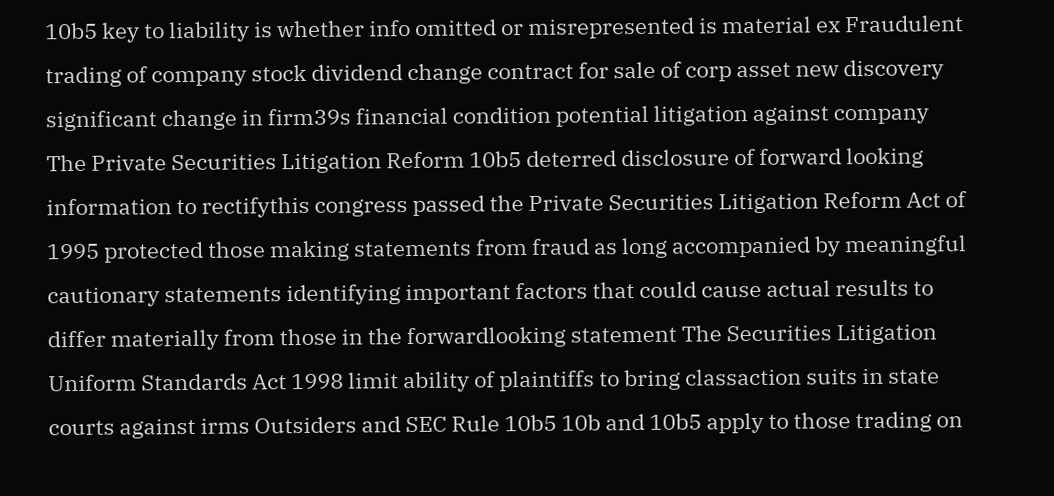10b5 key to liability is whether info omitted or misrepresented is material ex Fraudulent trading of company stock dividend change contract for sale of corp asset new discovery significant change in firm39s financial condition potential litigation against company The Private Securities Litigation Reform 10b5 deterred disclosure of forward looking information to rectifythis congress passed the Private Securities Litigation Reform Act of 1995 protected those making statements from fraud as long accompanied by meaningful cautionary statements identifying important factors that could cause actual results to differ materially from those in the forwardlooking statement The Securities Litigation Uniform Standards Act 1998 limit ability of plaintiffs to bring classaction suits in state courts against irms Outsiders and SEC Rule 10b5 10b and 10b5 apply to those trading on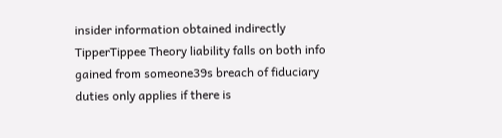insider information obtained indirectly TipperTippee Theory liability falls on both info gained from someone39s breach of fiduciary duties only applies if there is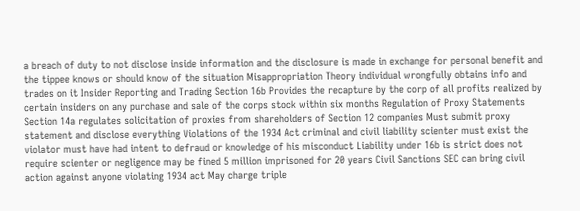a breach of duty to not disclose inside information and the disclosure is made in exchange for personal benefit and the tippee knows or should know of the situation Misappropriation Theory individual wrongfully obtains info and trades on it Insider Reporting and Trading Section 16b Provides the recapture by the corp of all profits realized by certain insiders on any purchase and sale of the corps stock within six months Regulation of Proxy Statements Section 14a regulates solicitation of proxies from shareholders of Section 12 companies Must submit proxy statement and disclose everything Violations of the 1934 Act criminal and civil liability scienter must exist the violator must have had intent to defraud or knowledge of his misconduct Liability under 16b is strict does not require scienter or negligence may be fined 5 million imprisoned for 20 years Civil Sanctions SEC can bring civil action against anyone violating 1934 act May charge triple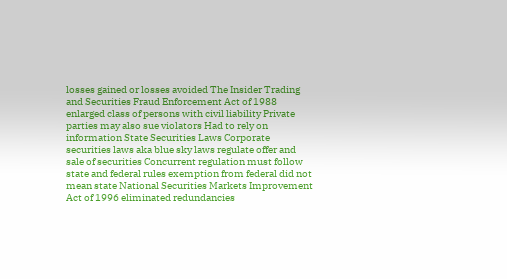losses gained or losses avoided The Insider Trading and Securities Fraud Enforcement Act of 1988 enlarged class of persons with civil liability Private parties may also sue violators Had to rely on information State Securities Laws Corporate securities laws aka blue sky laws regulate offer and sale of securities Concurrent regulation must follow state and federal rules exemption from federal did not mean state National Securities Markets Improvement Act of 1996 eliminated redundancies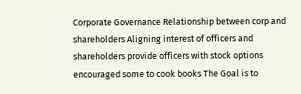Corporate Governance Relationship between corp and shareholders Aligning interest of officers and shareholders provide officers with stock options encouraged some to cook books The Goal is to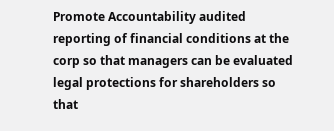Promote Accountability audited reporting of financial conditions at the corp so that managers can be evaluated legal protections for shareholders so that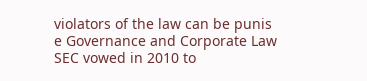violators of the law can be punis e Governance and Corporate Law SEC vowed in 2010 to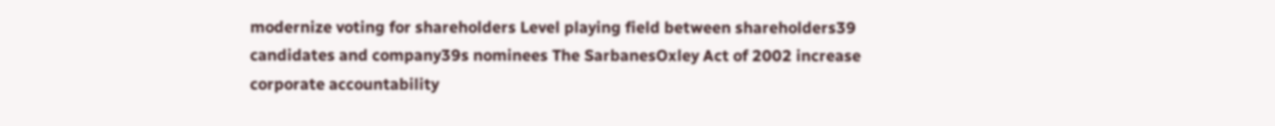modernize voting for shareholders Level playing field between shareholders39 candidates and company39s nominees The SarbanesOxley Act of 2002 increase corporate accountability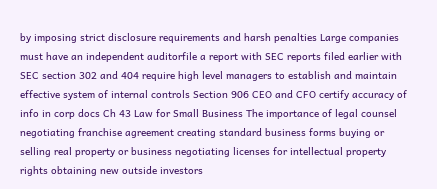by imposing strict disclosure requirements and harsh penalties Large companies must have an independent auditorfile a report with SEC reports filed earlier with SEC section 302 and 404 require high level managers to establish and maintain effective system of internal controls Section 906 CEO and CFO certify accuracy of info in corp docs Ch 43 Law for Small Business The importance of legal counsel negotiating franchise agreement creating standard business forms buying or selling real property or business negotiating licenses for intellectual property rights obtaining new outside investors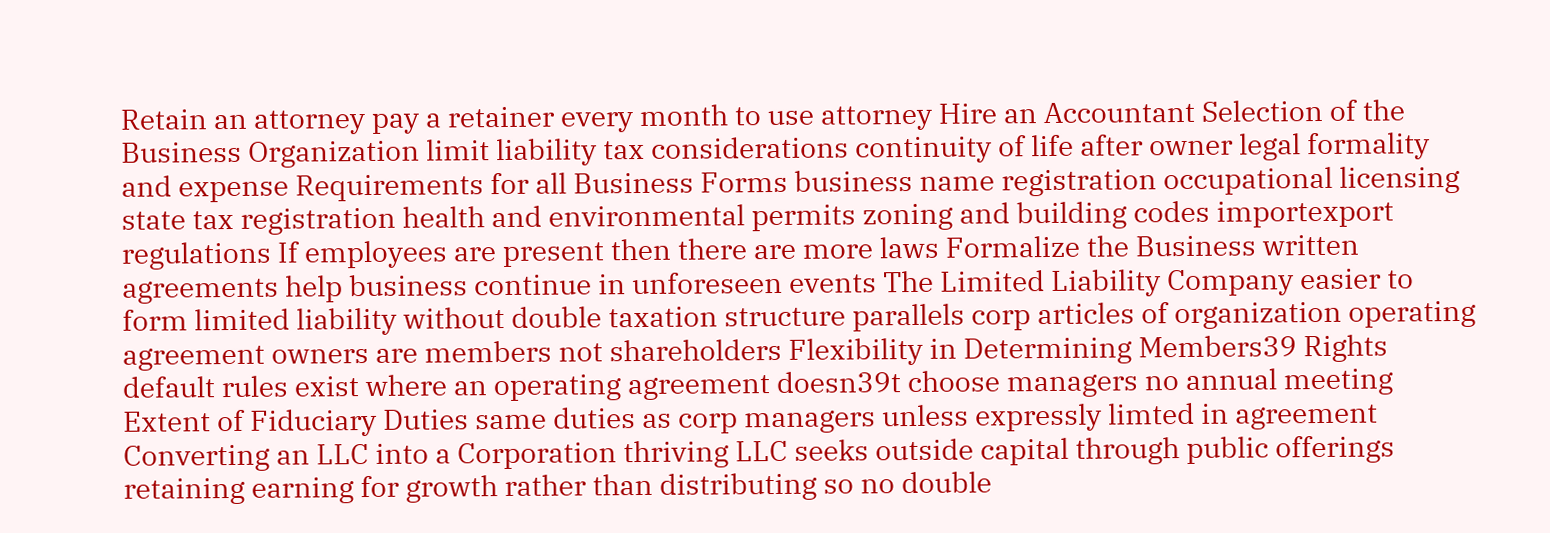Retain an attorney pay a retainer every month to use attorney Hire an Accountant Selection of the Business Organization limit liability tax considerations continuity of life after owner legal formality and expense Requirements for all Business Forms business name registration occupational licensing state tax registration health and environmental permits zoning and building codes importexport regulations If employees are present then there are more laws Formalize the Business written agreements help business continue in unforeseen events The Limited Liability Company easier to form limited liability without double taxation structure parallels corp articles of organization operating agreement owners are members not shareholders Flexibility in Determining Members39 Rights default rules exist where an operating agreement doesn39t choose managers no annual meeting Extent of Fiduciary Duties same duties as corp managers unless expressly limted in agreement Converting an LLC into a Corporation thriving LLC seeks outside capital through public offerings retaining earning for growth rather than distributing so no double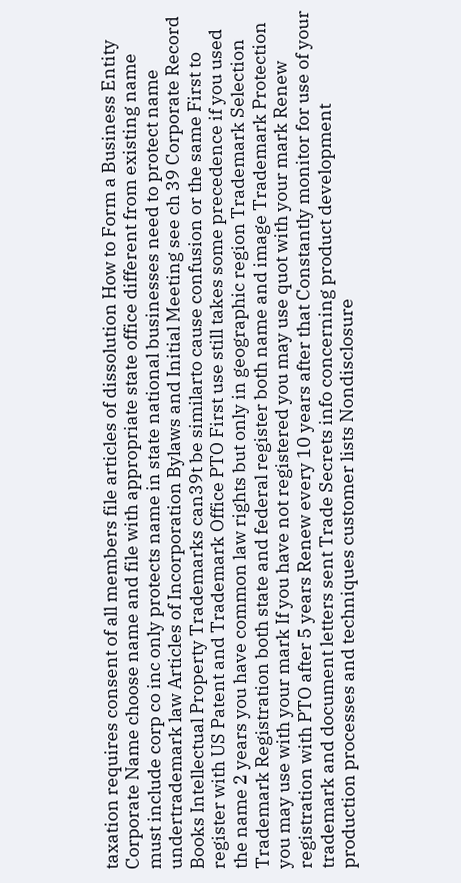taxation requires consent of all members file articles of dissolution How to Form a Business Entity Corporate Name choose name and file with appropriate state office different from existing name must include corp co inc only protects name in state national businesses need to protect name undertrademark law Articles of Incorporation Bylaws and Initial Meeting see ch 39 Corporate Record Books Intellectual Property Trademarks can39t be similarto cause confusion or the same First to register with US Patent and Trademark Office PTO First use still takes some precedence if you used the name 2 years you have common law rights but only in geographic region Trademark Selection Trademark Registration both state and federal register both name and image Trademark Protection you may use with your mark If you have not registered you may use quot with your mark Renew registration with PTO after 5 years Renew every 10 years after that Constantly monitor for use of your trademark and document letters sent Trade Secrets info concerning product development production processes and techniques customer lists Nondisclosure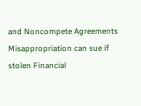and Noncompete Agreements Misappropriation can sue if stolen Financial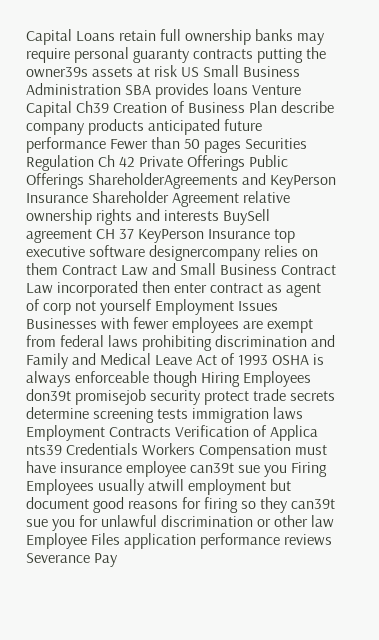Capital Loans retain full ownership banks may require personal guaranty contracts putting the owner39s assets at risk US Small Business Administration SBA provides loans Venture Capital Ch39 Creation of Business Plan describe company products anticipated future performance Fewer than 50 pages Securities Regulation Ch 42 Private Offerings Public Offerings ShareholderAgreements and KeyPerson Insurance Shareholder Agreement relative ownership rights and interests BuySell agreement CH 37 KeyPerson Insurance top executive software designercompany relies on them Contract Law and Small Business Contract Law incorporated then enter contract as agent of corp not yourself Employment Issues Businesses with fewer employees are exempt from federal laws prohibiting discrimination and Family and Medical Leave Act of 1993 OSHA is always enforceable though Hiring Employees don39t promisejob security protect trade secrets determine screening tests immigration laws Employment Contracts Verification of Applica nts39 Credentials Workers Compensation must have insurance employee can39t sue you Firing Employees usually atwill employment but document good reasons for firing so they can39t sue you for unlawful discrimination or other law Employee Files application performance reviews Severance Pay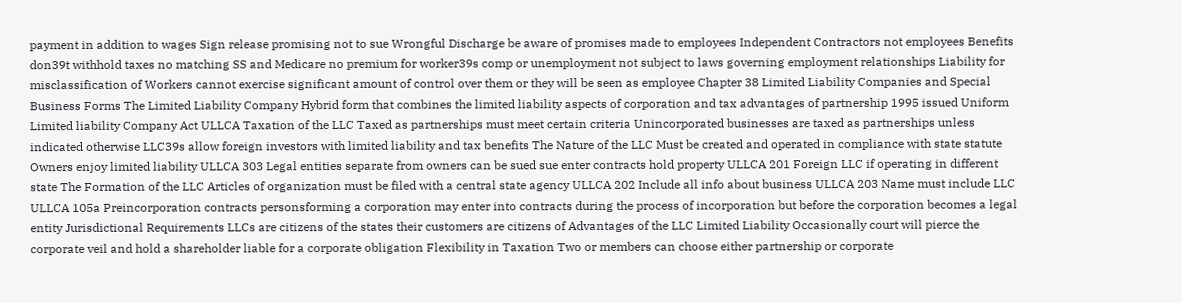payment in addition to wages Sign release promising not to sue Wrongful Discharge be aware of promises made to employees Independent Contractors not employees Benefits don39t withhold taxes no matching SS and Medicare no premium for worker39s comp or unemployment not subject to laws governing employment relationships Liability for misclassification of Workers cannot exercise significant amount of control over them or they will be seen as employee Chapter 38 Limited Liability Companies and Special Business Forms The Limited Liability Company Hybrid form that combines the limited liability aspects of corporation and tax advantages of partnership 1995 issued Uniform Limited liability Company Act ULLCA Taxation of the LLC Taxed as partnerships must meet certain criteria Unincorporated businesses are taxed as partnerships unless indicated otherwise LLC39s allow foreign investors with limited liability and tax benefits The Nature of the LLC Must be created and operated in compliance with state statute Owners enjoy limited liability ULLCA 303 Legal entities separate from owners can be sued sue enter contracts hold property ULLCA 201 Foreign LLC if operating in different state The Formation of the LLC Articles of organization must be filed with a central state agency ULLCA 202 Include all info about business ULLCA 203 Name must include LLC ULLCA 105a Preincorporation contracts personsforming a corporation may enter into contracts during the process of incorporation but before the corporation becomes a legal entity Jurisdictional Requirements LLCs are citizens of the states their customers are citizens of Advantages of the LLC Limited Liability Occasionally court will pierce the corporate veil and hold a shareholder liable for a corporate obligation Flexibility in Taxation Two or members can choose either partnership or corporate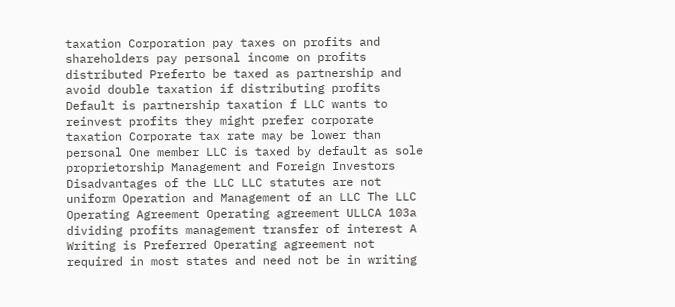taxation Corporation pay taxes on profits and shareholders pay personal income on profits distributed Preferto be taxed as partnership and avoid double taxation if distributing profits Default is partnership taxation f LLC wants to reinvest profits they might prefer corporate taxation Corporate tax rate may be lower than personal One member LLC is taxed by default as sole proprietorship Management and Foreign Investors Disadvantages of the LLC LLC statutes are not uniform Operation and Management of an LLC The LLC Operating Agreement Operating agreement ULLCA 103a dividing profits management transfer of interest A Writing is Preferred Operating agreement not required in most states and need not be in writing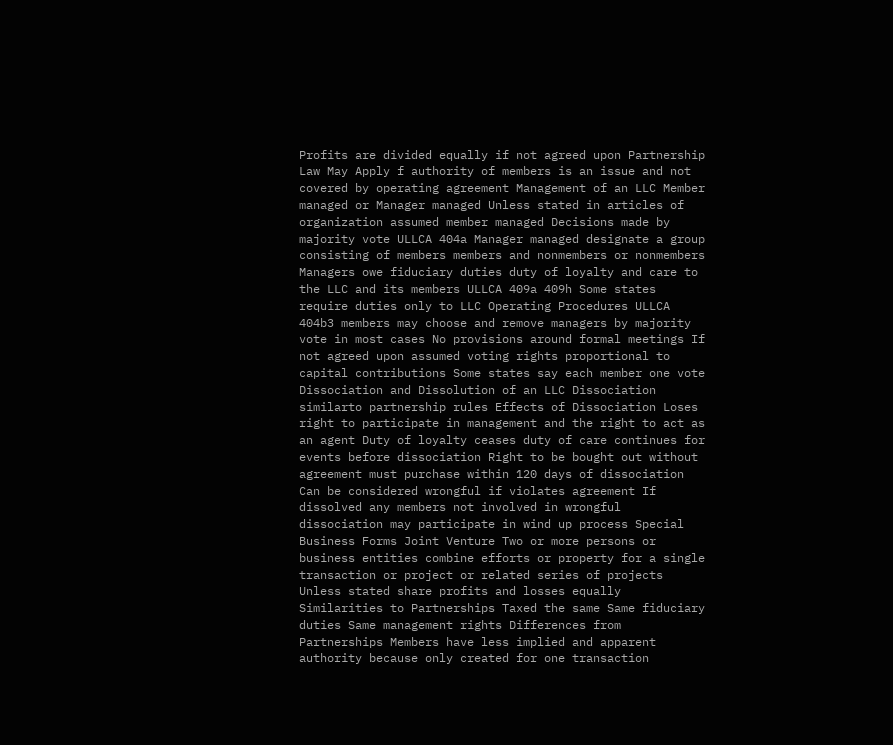Profits are divided equally if not agreed upon Partnership Law May Apply f authority of members is an issue and not covered by operating agreement Management of an LLC Member managed or Manager managed Unless stated in articles of organization assumed member managed Decisions made by majority vote ULLCA 404a Manager managed designate a group consisting of members members and nonmembers or nonmembers Managers owe fiduciary duties duty of loyalty and care to the LLC and its members ULLCA 409a 409h Some states require duties only to LLC Operating Procedures ULLCA 404b3 members may choose and remove managers by majority vote in most cases No provisions around formal meetings If not agreed upon assumed voting rights proportional to capital contributions Some states say each member one vote Dissociation and Dissolution of an LLC Dissociation similarto partnership rules Effects of Dissociation Loses right to participate in management and the right to act as an agent Duty of loyalty ceases duty of care continues for events before dissociation Right to be bought out without agreement must purchase within 120 days of dissociation Can be considered wrongful if violates agreement If dissolved any members not involved in wrongful dissociation may participate in wind up process Special Business Forms Joint Venture Two or more persons or business entities combine efforts or property for a single transaction or project or related series of projects Unless stated share profits and losses equally Similarities to Partnerships Taxed the same Same fiduciary duties Same management rights Differences from Partnerships Members have less implied and apparent authority because only created for one transaction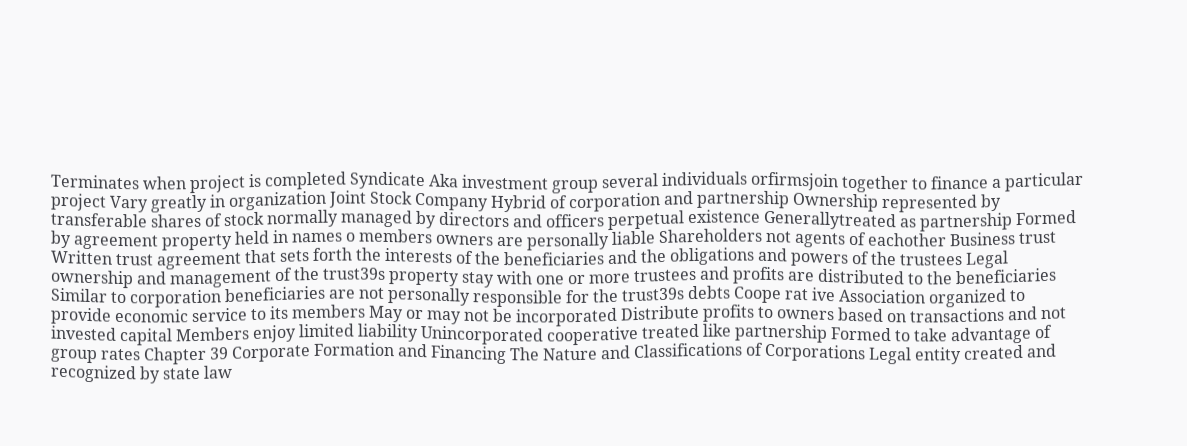Terminates when project is completed Syndicate Aka investment group several individuals orfirmsjoin together to finance a particular project Vary greatly in organization Joint Stock Company Hybrid of corporation and partnership Ownership represented by transferable shares of stock normally managed by directors and officers perpetual existence Generallytreated as partnership Formed by agreement property held in names o members owners are personally liable Shareholders not agents of eachother Business trust Written trust agreement that sets forth the interests of the beneficiaries and the obligations and powers of the trustees Legal ownership and management of the trust39s property stay with one or more trustees and profits are distributed to the beneficiaries Similar to corporation beneficiaries are not personally responsible for the trust39s debts Coope rat ive Association organized to provide economic service to its members May or may not be incorporated Distribute profits to owners based on transactions and not invested capital Members enjoy limited liability Unincorporated cooperative treated like partnership Formed to take advantage of group rates Chapter 39 Corporate Formation and Financing The Nature and Classifications of Corporations Legal entity created and recognized by state law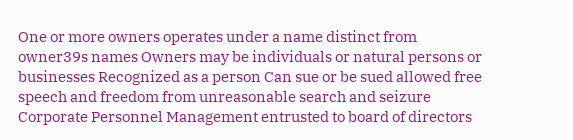One or more owners operates under a name distinct from owner39s names Owners may be individuals or natural persons or businesses Recognized as a person Can sue or be sued allowed free speech and freedom from unreasonable search and seizure Corporate Personnel Management entrusted to board of directors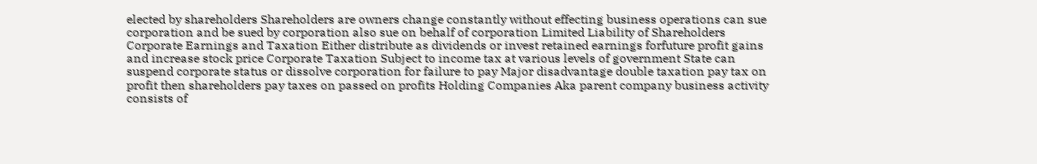elected by shareholders Shareholders are owners change constantly without effecting business operations can sue corporation and be sued by corporation also sue on behalf of corporation Limited Liability of Shareholders Corporate Earnings and Taxation Either distribute as dividends or invest retained earnings forfuture profit gains and increase stock price Corporate Taxation Subject to income tax at various levels of government State can suspend corporate status or dissolve corporation for failure to pay Major disadvantage double taxation pay tax on profit then shareholders pay taxes on passed on profits Holding Companies Aka parent company business activity consists of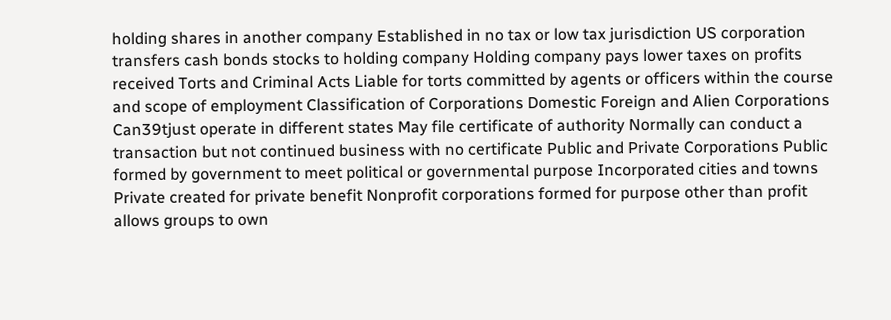holding shares in another company Established in no tax or low tax jurisdiction US corporation transfers cash bonds stocks to holding company Holding company pays lower taxes on profits received Torts and Criminal Acts Liable for torts committed by agents or officers within the course and scope of employment Classification of Corporations Domestic Foreign and Alien Corporations Can39tjust operate in different states May file certificate of authority Normally can conduct a transaction but not continued business with no certificate Public and Private Corporations Public formed by government to meet political or governmental purpose Incorporated cities and towns Private created for private benefit Nonprofit corporations formed for purpose other than profit allows groups to own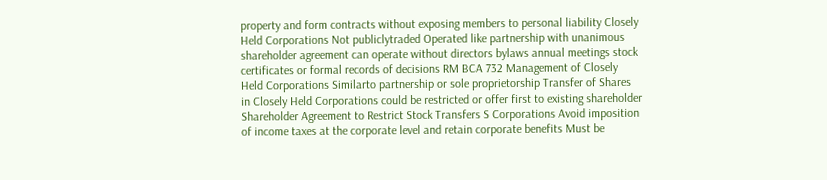property and form contracts without exposing members to personal liability Closely Held Corporations Not publiclytraded Operated like partnership with unanimous shareholder agreement can operate without directors bylaws annual meetings stock certificates or formal records of decisions RM BCA 732 Management of Closely Held Corporations Similarto partnership or sole proprietorship Transfer of Shares in Closely Held Corporations could be restricted or offer first to existing shareholder Shareholder Agreement to Restrict Stock Transfers S Corporations Avoid imposition of income taxes at the corporate level and retain corporate benefits Must be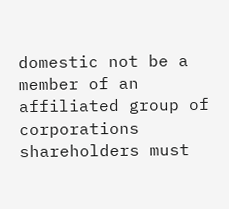domestic not be a member of an affiliated group of corporations shareholders must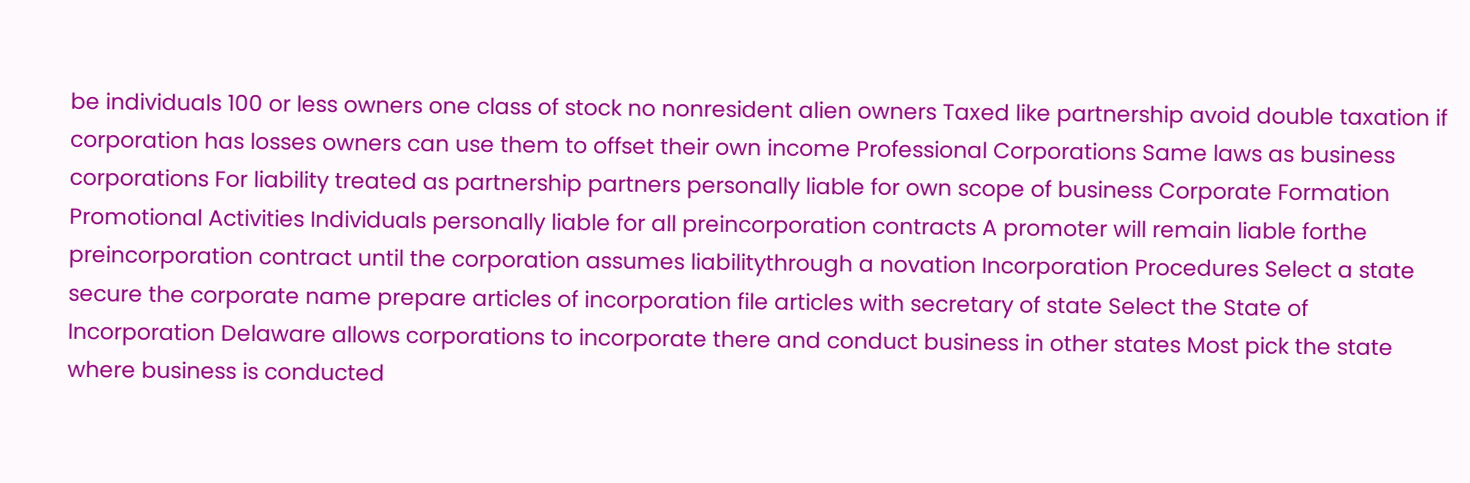be individuals 100 or less owners one class of stock no nonresident alien owners Taxed like partnership avoid double taxation if corporation has losses owners can use them to offset their own income Professional Corporations Same laws as business corporations For liability treated as partnership partners personally liable for own scope of business Corporate Formation Promotional Activities Individuals personally liable for all preincorporation contracts A promoter will remain liable forthe preincorporation contract until the corporation assumes liabilitythrough a novation Incorporation Procedures Select a state secure the corporate name prepare articles of incorporation file articles with secretary of state Select the State of Incorporation Delaware allows corporations to incorporate there and conduct business in other states Most pick the state where business is conducted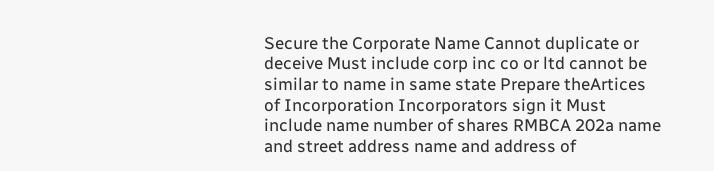Secure the Corporate Name Cannot duplicate or deceive Must include corp inc co or ltd cannot be similar to name in same state Prepare theArtices of Incorporation Incorporators sign it Must include name number of shares RMBCA 202a name and street address name and address of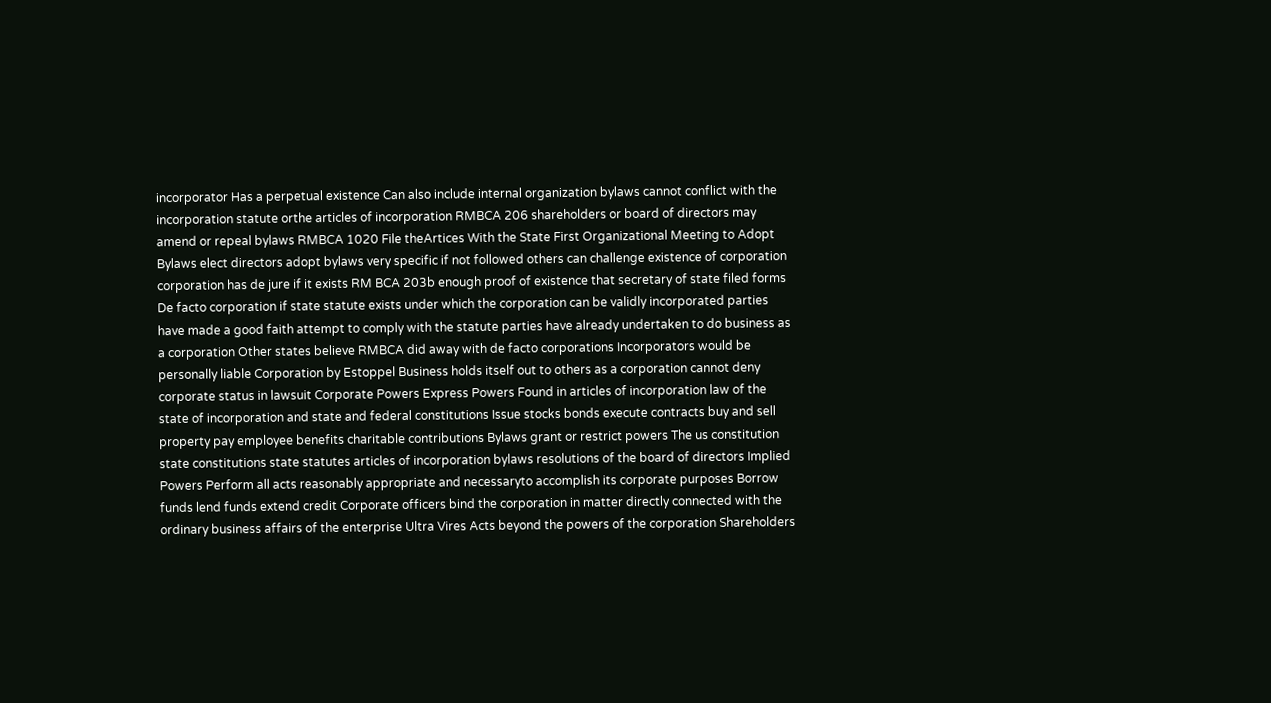incorporator Has a perpetual existence Can also include internal organization bylaws cannot conflict with the incorporation statute orthe articles of incorporation RMBCA 206 shareholders or board of directors may amend or repeal bylaws RMBCA 1020 File theArtices With the State First Organizational Meeting to Adopt Bylaws elect directors adopt bylaws very specific if not followed others can challenge existence of corporation corporation has de jure if it exists RM BCA 203b enough proof of existence that secretary of state filed forms De facto corporation if state statute exists under which the corporation can be validly incorporated parties have made a good faith attempt to comply with the statute parties have already undertaken to do business as a corporation Other states believe RMBCA did away with de facto corporations Incorporators would be personally liable Corporation by Estoppel Business holds itself out to others as a corporation cannot deny corporate status in lawsuit Corporate Powers Express Powers Found in articles of incorporation law of the state of incorporation and state and federal constitutions Issue stocks bonds execute contracts buy and sell property pay employee benefits charitable contributions Bylaws grant or restrict powers The us constitution state constitutions state statutes articles of incorporation bylaws resolutions of the board of directors Implied Powers Perform all acts reasonably appropriate and necessaryto accomplish its corporate purposes Borrow funds lend funds extend credit Corporate officers bind the corporation in matter directly connected with the ordinary business affairs of the enterprise Ultra Vires Acts beyond the powers of the corporation Shareholders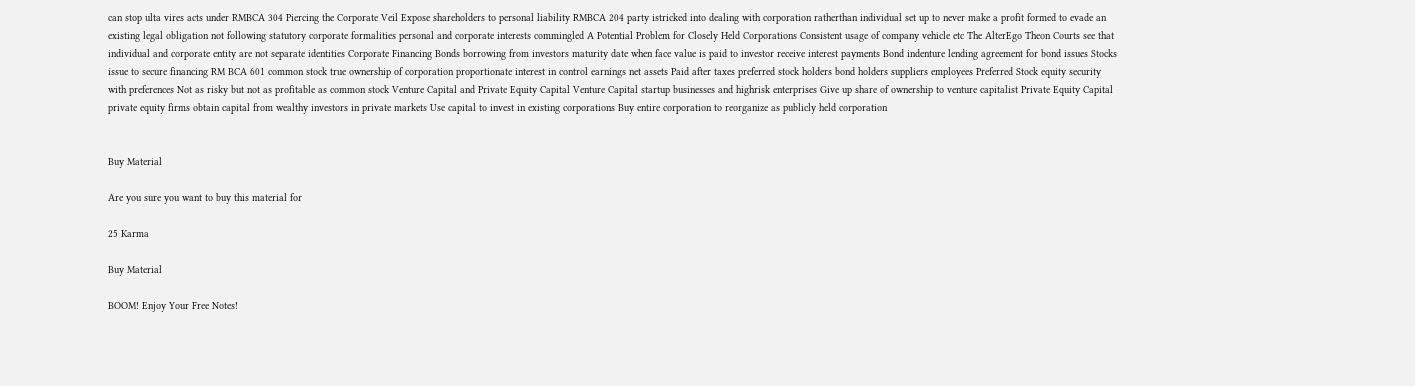can stop ulta vires acts under RMBCA 304 Piercing the Corporate Veil Expose shareholders to personal liability RMBCA 204 party istricked into dealing with corporation ratherthan individual set up to never make a profit formed to evade an existing legal obligation not following statutory corporate formalities personal and corporate interests commingled A Potential Problem for Closely Held Corporations Consistent usage of company vehicle etc The AlterEgo Theon Courts see that individual and corporate entity are not separate identities Corporate Financing Bonds borrowing from investors maturity date when face value is paid to investor receive interest payments Bond indenture lending agreement for bond issues Stocks issue to secure financing RM BCA 601 common stock true ownership of corporation proportionate interest in control earnings net assets Paid after taxes preferred stock holders bond holders suppliers employees Preferred Stock equity security with preferences Not as risky but not as profitable as common stock Venture Capital and Private Equity Capital Venture Capital startup businesses and highrisk enterprises Give up share of ownership to venture capitalist Private Equity Capital private equity firms obtain capital from wealthy investors in private markets Use capital to invest in existing corporations Buy entire corporation to reorganize as publicly held corporation


Buy Material

Are you sure you want to buy this material for

25 Karma

Buy Material

BOOM! Enjoy Your Free Notes!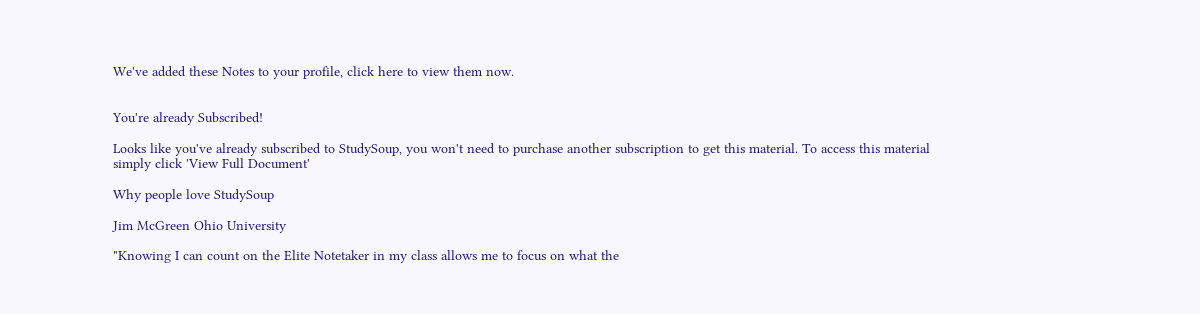We've added these Notes to your profile, click here to view them now.


You're already Subscribed!

Looks like you've already subscribed to StudySoup, you won't need to purchase another subscription to get this material. To access this material simply click 'View Full Document'

Why people love StudySoup

Jim McGreen Ohio University

"Knowing I can count on the Elite Notetaker in my class allows me to focus on what the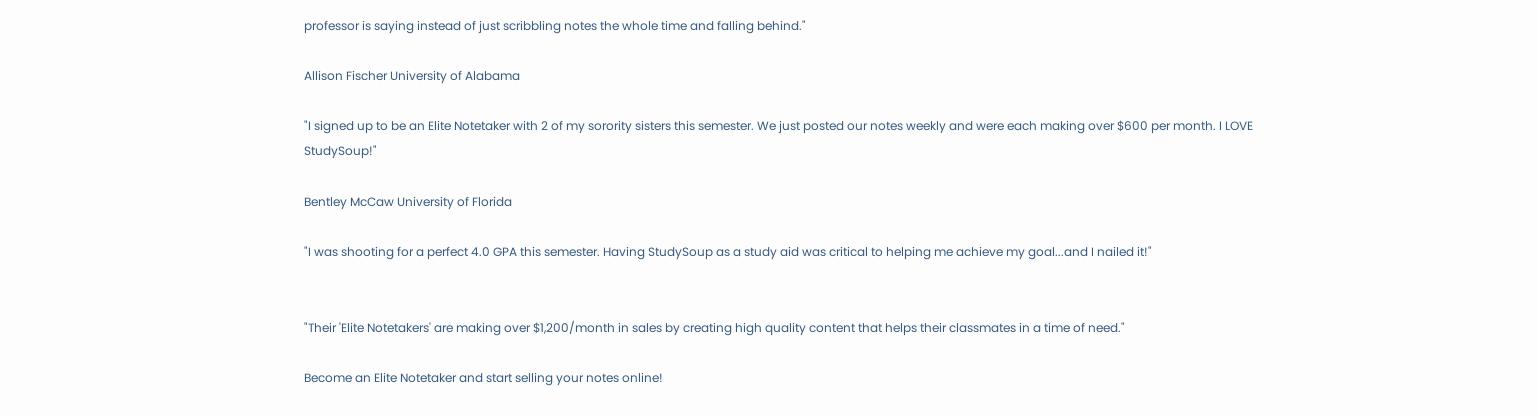professor is saying instead of just scribbling notes the whole time and falling behind."

Allison Fischer University of Alabama

"I signed up to be an Elite Notetaker with 2 of my sorority sisters this semester. We just posted our notes weekly and were each making over $600 per month. I LOVE StudySoup!"

Bentley McCaw University of Florida

"I was shooting for a perfect 4.0 GPA this semester. Having StudySoup as a study aid was critical to helping me achieve my goal...and I nailed it!"


"Their 'Elite Notetakers' are making over $1,200/month in sales by creating high quality content that helps their classmates in a time of need."

Become an Elite Notetaker and start selling your notes online!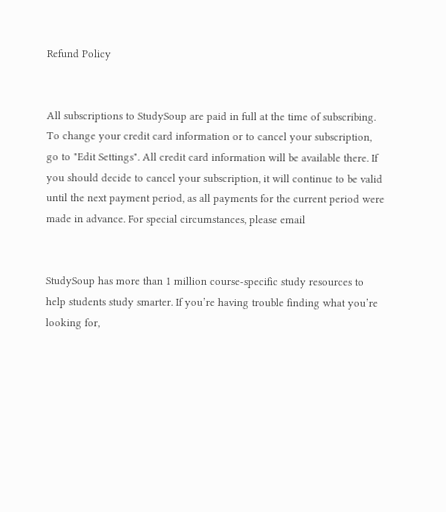Refund Policy


All subscriptions to StudySoup are paid in full at the time of subscribing. To change your credit card information or to cancel your subscription, go to "Edit Settings". All credit card information will be available there. If you should decide to cancel your subscription, it will continue to be valid until the next payment period, as all payments for the current period were made in advance. For special circumstances, please email


StudySoup has more than 1 million course-specific study resources to help students study smarter. If you’re having trouble finding what you’re looking for,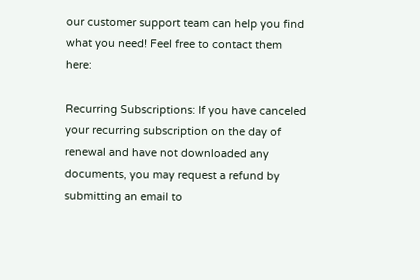our customer support team can help you find what you need! Feel free to contact them here:

Recurring Subscriptions: If you have canceled your recurring subscription on the day of renewal and have not downloaded any documents, you may request a refund by submitting an email to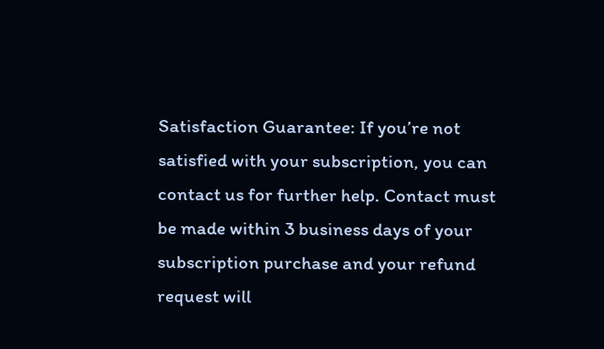Satisfaction Guarantee: If you’re not satisfied with your subscription, you can contact us for further help. Contact must be made within 3 business days of your subscription purchase and your refund request will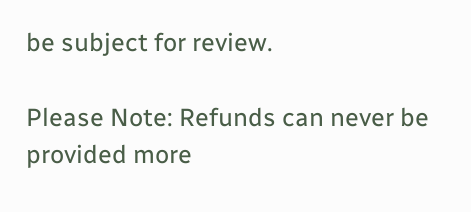be subject for review.

Please Note: Refunds can never be provided more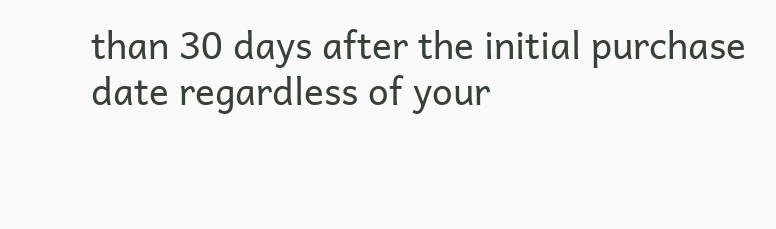than 30 days after the initial purchase date regardless of your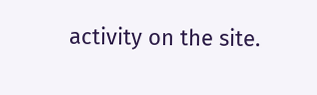activity on the site.